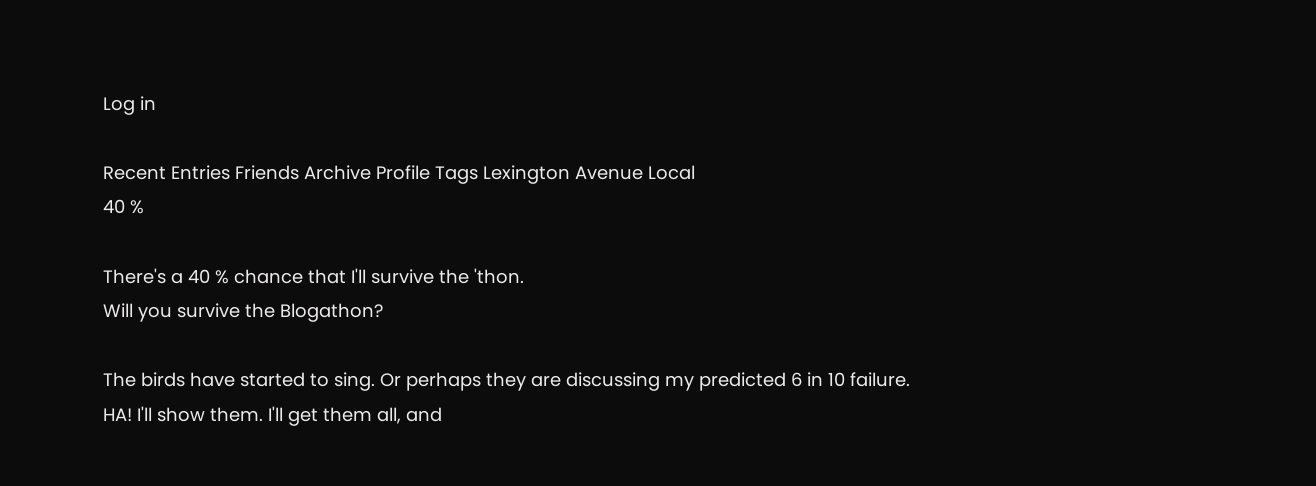Log in

Recent Entries Friends Archive Profile Tags Lexington Avenue Local
40 %

There's a 40 % chance that I'll survive the 'thon.
Will you survive the Blogathon?

The birds have started to sing. Or perhaps they are discussing my predicted 6 in 10 failure. HA! I'll show them. I'll get them all, and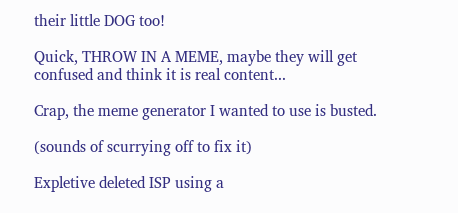their little DOG too!

Quick, THROW IN A MEME, maybe they will get confused and think it is real content...

Crap, the meme generator I wanted to use is busted.

(sounds of scurrying off to fix it)

Expletive deleted ISP using a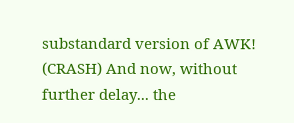substandard version of AWK! (CRASH) And now, without further delay... the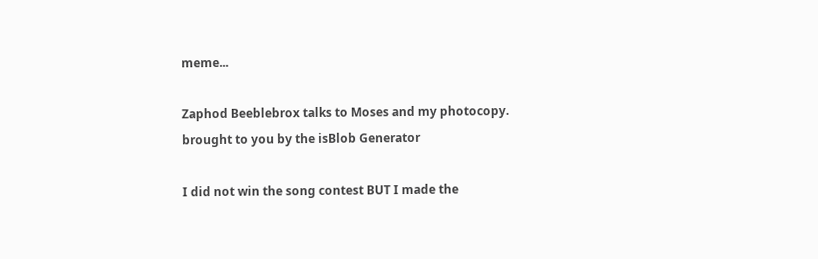meme...

Zaphod Beeblebrox talks to Moses and my photocopy.
brought to you by the isBlob Generator

I did not win the song contest BUT I made the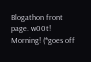Blogathon front page. w00t!
Morning! (*goes off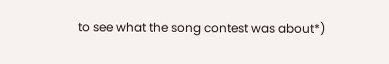to see what the song contest was about*)